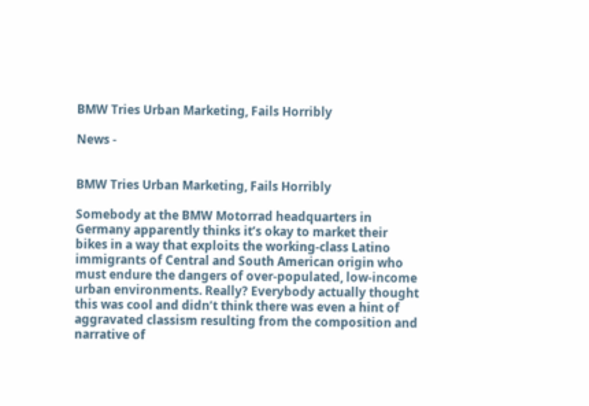BMW Tries Urban Marketing, Fails Horribly

News -


BMW Tries Urban Marketing, Fails Horribly

Somebody at the BMW Motorrad headquarters in Germany apparently thinks it’s okay to market their bikes in a way that exploits the working-class Latino immigrants of Central and South American origin who must endure the dangers of over-populated, low-income urban environments. Really? Everybody actually thought this was cool and didn’t think there was even a hint of aggravated classism resulting from the composition and narrative of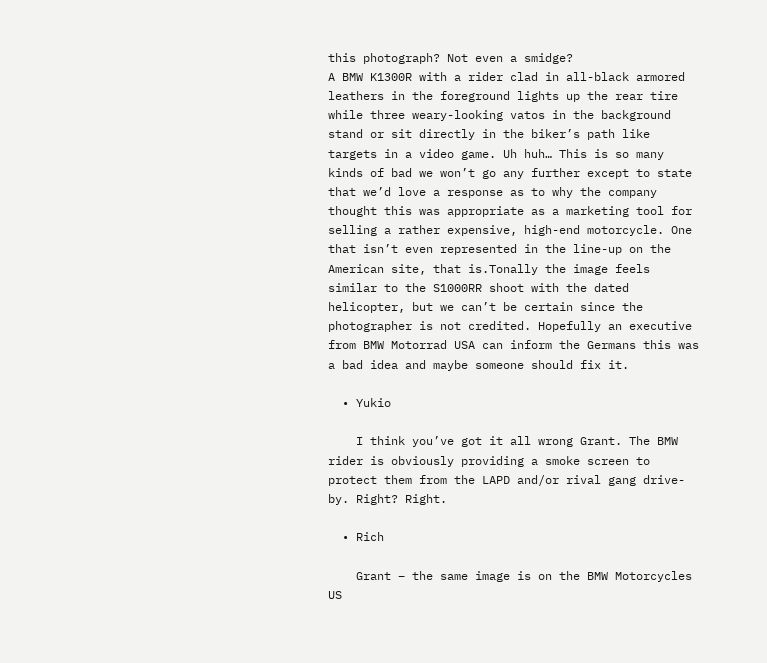this photograph? Not even a smidge?
A BMW K1300R with a rider clad in all-black armored leathers in the foreground lights up the rear tire while three weary-looking vatos in the background stand or sit directly in the biker’s path like targets in a video game. Uh huh… This is so many kinds of bad we won’t go any further except to state that we’d love a response as to why the company thought this was appropriate as a marketing tool for selling a rather expensive, high-end motorcycle. One that isn’t even represented in the line-up on the American site, that is.Tonally the image feels similar to the S1000RR shoot with the dated helicopter, but we can’t be certain since the photographer is not credited. Hopefully an executive from BMW Motorrad USA can inform the Germans this was a bad idea and maybe someone should fix it.

  • Yukio

    I think you’ve got it all wrong Grant. The BMW rider is obviously providing a smoke screen to protect them from the LAPD and/or rival gang drive-by. Right? Right.

  • Rich

    Grant – the same image is on the BMW Motorcycles US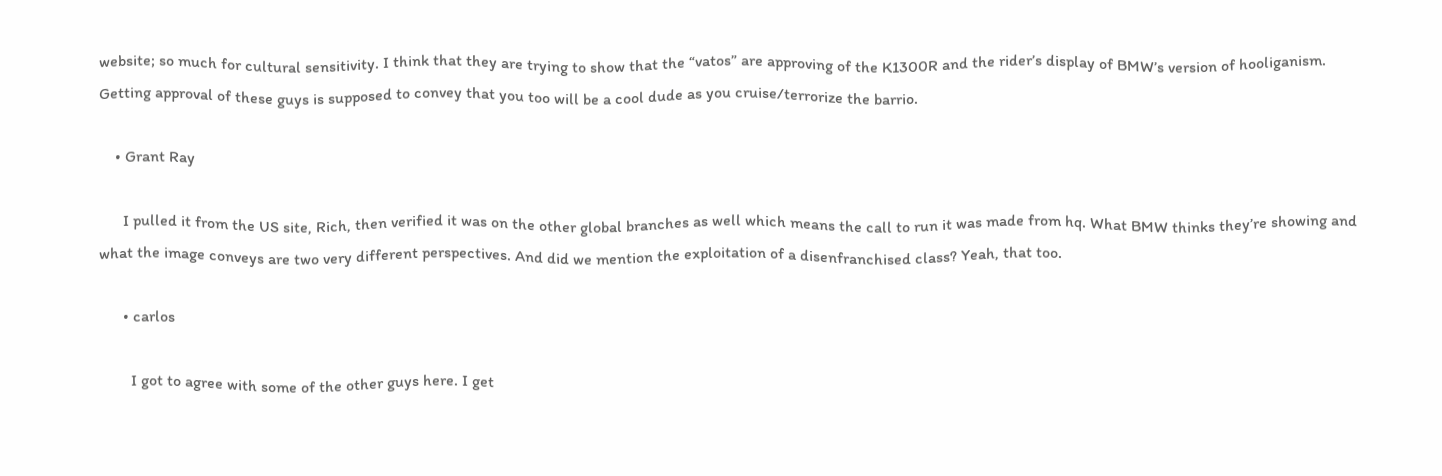website; so much for cultural sensitivity. I think that they are trying to show that the “vatos” are approving of the K1300R and the rider’s display of BMW’s version of hooliganism. Getting approval of these guys is supposed to convey that you too will be a cool dude as you cruise/terrorize the barrio.

    • Grant Ray

      I pulled it from the US site, Rich, then verified it was on the other global branches as well which means the call to run it was made from hq. What BMW thinks they’re showing and what the image conveys are two very different perspectives. And did we mention the exploitation of a disenfranchised class? Yeah, that too.

      • carlos

        I got to agree with some of the other guys here. I get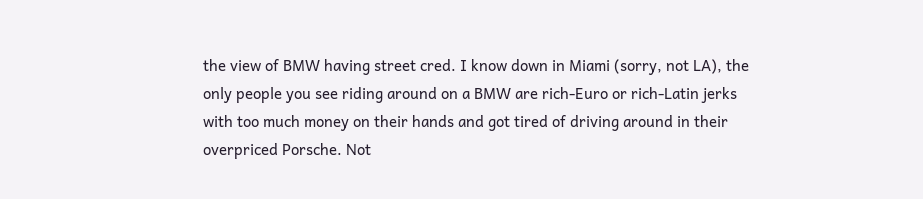the view of BMW having street cred. I know down in Miami (sorry, not LA), the only people you see riding around on a BMW are rich-Euro or rich-Latin jerks with too much money on their hands and got tired of driving around in their overpriced Porsche. Not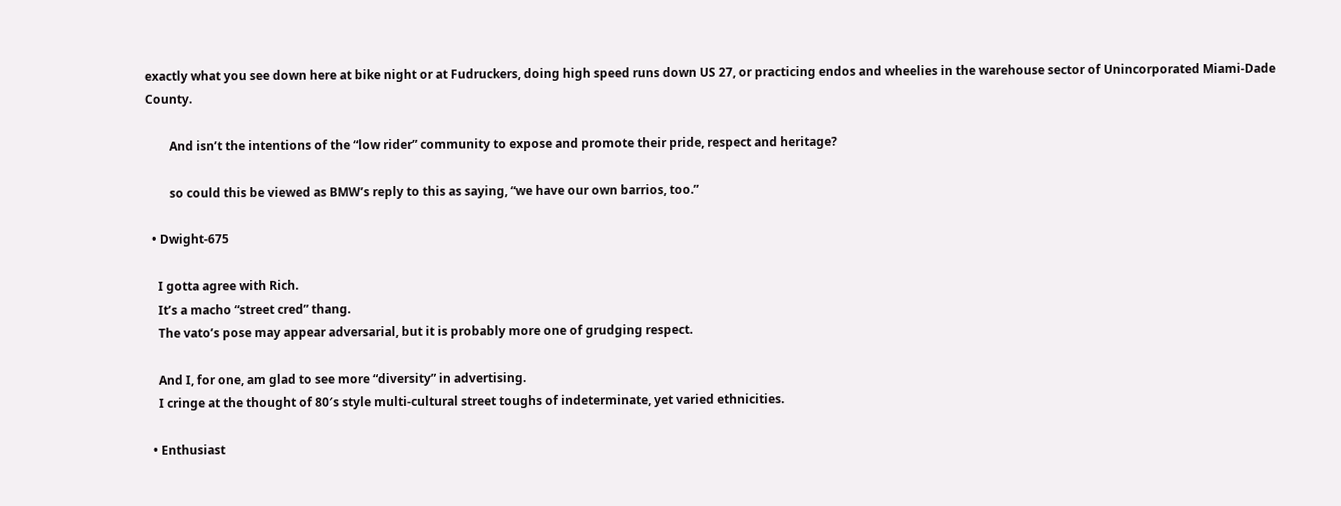exactly what you see down here at bike night or at Fudruckers, doing high speed runs down US 27, or practicing endos and wheelies in the warehouse sector of Unincorporated Miami-Dade County.

        And isn’t the intentions of the “low rider” community to expose and promote their pride, respect and heritage?

        so could this be viewed as BMW’s reply to this as saying, “we have our own barrios, too.”

  • Dwight-675

    I gotta agree with Rich.
    It’s a macho “street cred” thang.
    The vato’s pose may appear adversarial, but it is probably more one of grudging respect.

    And I, for one, am glad to see more “diversity” in advertising.
    I cringe at the thought of 80′s style multi-cultural street toughs of indeterminate, yet varied ethnicities.

  • Enthusiast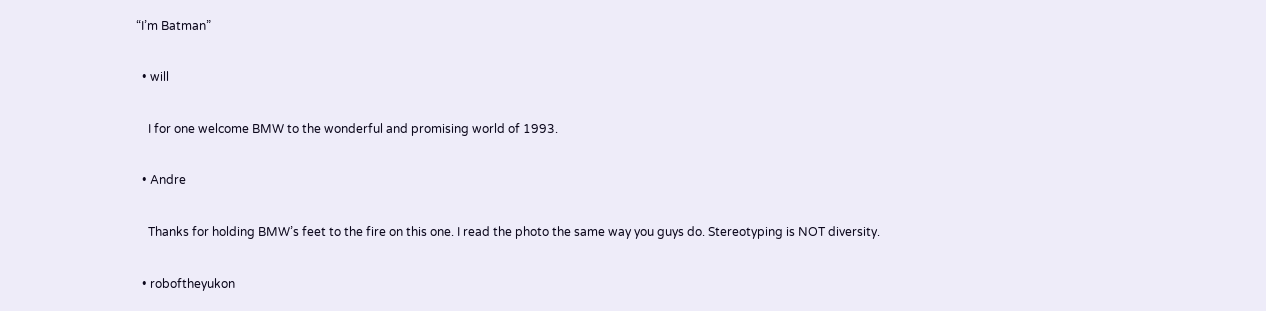“I’m Batman”

  • will

    I for one welcome BMW to the wonderful and promising world of 1993.

  • Andre

    Thanks for holding BMW’s feet to the fire on this one. I read the photo the same way you guys do. Stereotyping is NOT diversity.

  • roboftheyukon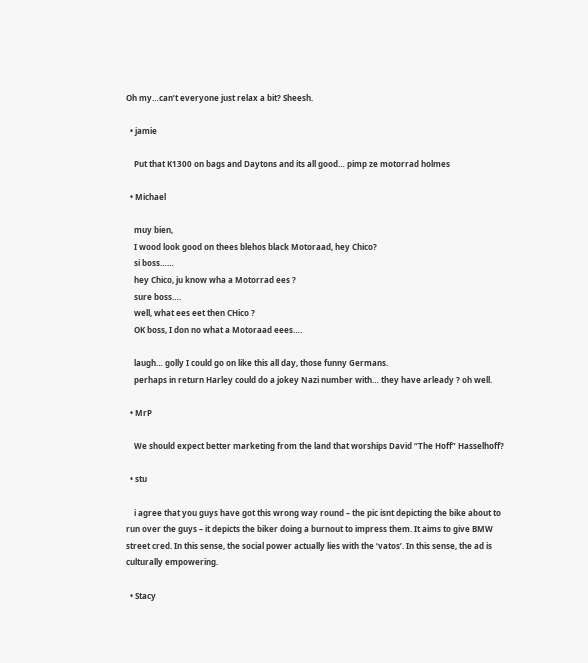Oh my…can’t everyone just relax a bit? Sheesh.

  • jamie

    Put that K1300 on bags and Daytons and its all good… pimp ze motorrad holmes

  • Michael

    muy bien,
    I wood look good on thees blehos black Motoraad, hey Chico?
    si boss……
    hey Chico, ju know wha a Motorrad ees ?
    sure boss….
    well, what ees eet then CHico ?
    OK boss, I don no what a Motoraad eees….

    laugh… golly I could go on like this all day, those funny Germans.
    perhaps in return Harley could do a jokey Nazi number with… they have arleady ? oh well.

  • MrP

    We should expect better marketing from the land that worships David “The Hoff” Hasselhoff?

  • stu

    i agree that you guys have got this wrong way round – the pic isnt depicting the bike about to run over the guys – it depicts the biker doing a burnout to impress them. It aims to give BMW street cred. In this sense, the social power actually lies with the ‘vatos’. In this sense, the ad is culturally empowering.

  • Stacy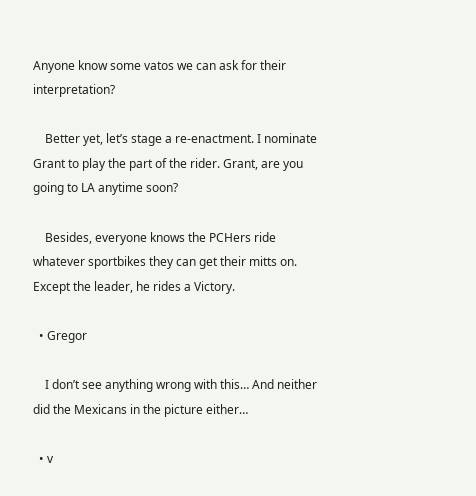Anyone know some vatos we can ask for their interpretation?

    Better yet, let’s stage a re-enactment. I nominate Grant to play the part of the rider. Grant, are you going to LA anytime soon?

    Besides, everyone knows the PCHers ride whatever sportbikes they can get their mitts on. Except the leader, he rides a Victory.

  • Gregor

    I don’t see anything wrong with this… And neither did the Mexicans in the picture either…

  • v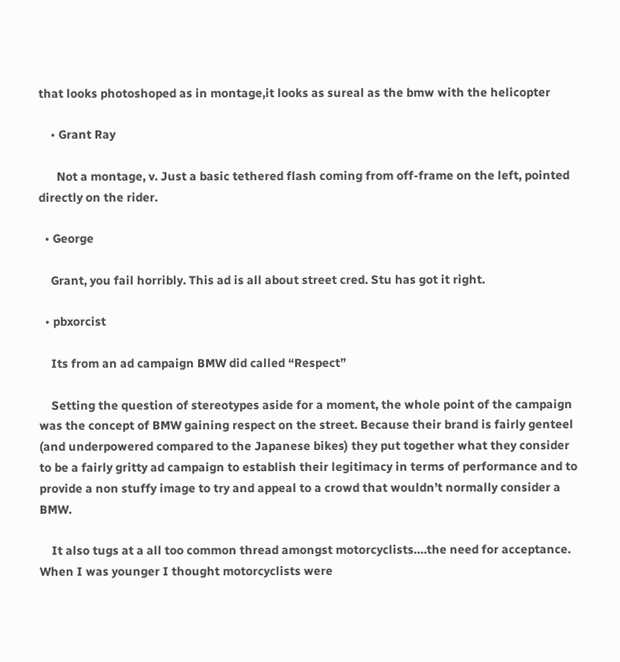that looks photoshoped as in montage,it looks as sureal as the bmw with the helicopter

    • Grant Ray

      Not a montage, v. Just a basic tethered flash coming from off-frame on the left, pointed directly on the rider.

  • George

    Grant, you fail horribly. This ad is all about street cred. Stu has got it right.

  • pbxorcist

    Its from an ad campaign BMW did called “Respect”

    Setting the question of stereotypes aside for a moment, the whole point of the campaign was the concept of BMW gaining respect on the street. Because their brand is fairly genteel (and underpowered compared to the Japanese bikes) they put together what they consider to be a fairly gritty ad campaign to establish their legitimacy in terms of performance and to provide a non stuffy image to try and appeal to a crowd that wouldn’t normally consider a BMW.

    It also tugs at a all too common thread amongst motorcyclists….the need for acceptance. When I was younger I thought motorcyclists were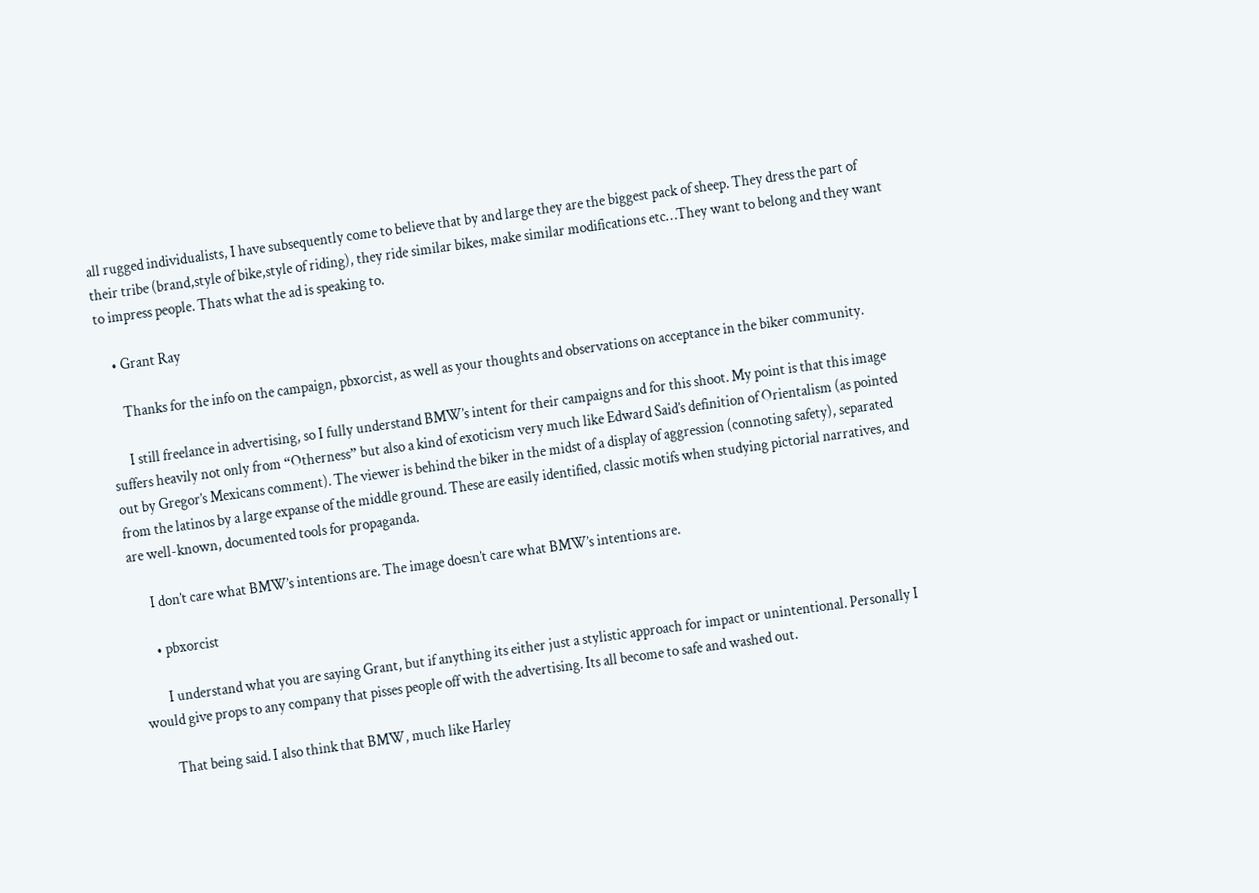all rugged individualists, I have subsequently come to believe that by and large they are the biggest pack of sheep. They dress the part of their tribe (brand,style of bike,style of riding), they ride similar bikes, make similar modifications etc…They want to belong and they want to impress people. Thats what the ad is speaking to.

    • Grant Ray

      Thanks for the info on the campaign, pbxorcist, as well as your thoughts and observations on acceptance in the biker community.

      I still freelance in advertising, so I fully understand BMW’s intent for their campaigns and for this shoot. My point is that this image suffers heavily not only from “Otherness” but also a kind of exoticism very much like Edward Said’s definition of Orientalism (as pointed out by Gregor’s Mexicans comment). The viewer is behind the biker in the midst of a display of aggression (connoting safety), separated from the latinos by a large expanse of the middle ground. These are easily identified, classic motifs when studying pictorial narratives, and are well-known, documented tools for propaganda.

      I don’t care what BMW’s intentions are. The image doesn’t care what BMW’s intentions are.

      • pbxorcist

        I understand what you are saying Grant, but if anything its either just a stylistic approach for impact or unintentional. Personally I would give props to any company that pisses people off with the advertising. Its all become to safe and washed out.

        That being said. I also think that BMW, much like Harley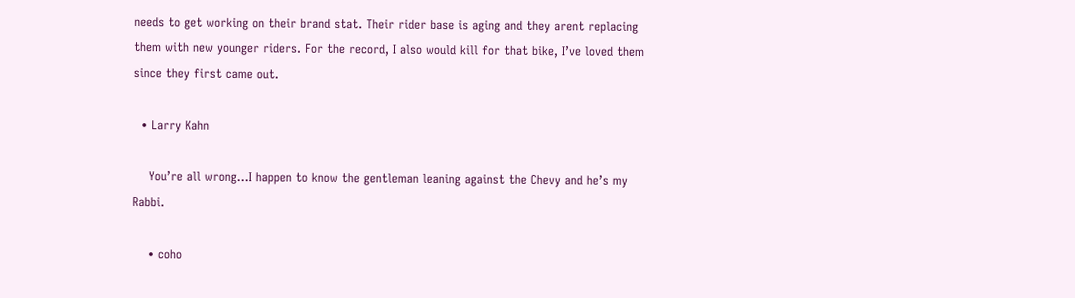needs to get working on their brand stat. Their rider base is aging and they arent replacing them with new younger riders. For the record, I also would kill for that bike, I’ve loved them since they first came out.

  • Larry Kahn

    You’re all wrong…I happen to know the gentleman leaning against the Chevy and he’s my Rabbi.

    • coho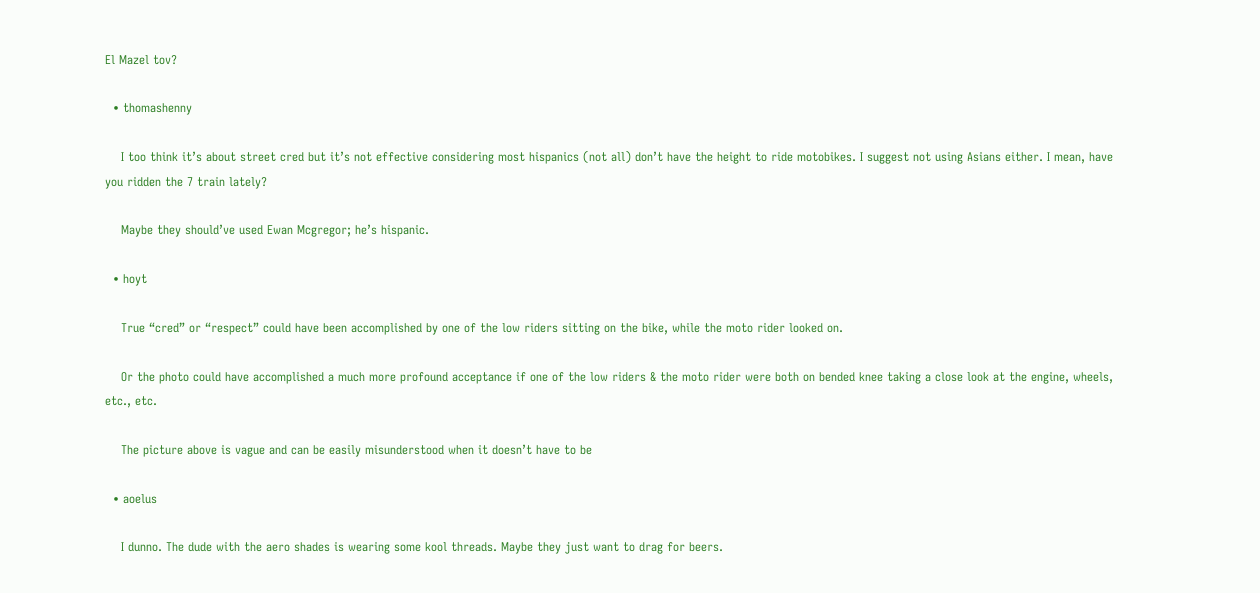El Mazel tov?

  • thomashenny

    I too think it’s about street cred but it’s not effective considering most hispanics (not all) don’t have the height to ride motobikes. I suggest not using Asians either. I mean, have you ridden the 7 train lately?

    Maybe they should’ve used Ewan Mcgregor; he’s hispanic.

  • hoyt

    True “cred” or “respect” could have been accomplished by one of the low riders sitting on the bike, while the moto rider looked on.

    Or the photo could have accomplished a much more profound acceptance if one of the low riders & the moto rider were both on bended knee taking a close look at the engine, wheels, etc., etc.

    The picture above is vague and can be easily misunderstood when it doesn’t have to be

  • aoelus

    I dunno. The dude with the aero shades is wearing some kool threads. Maybe they just want to drag for beers.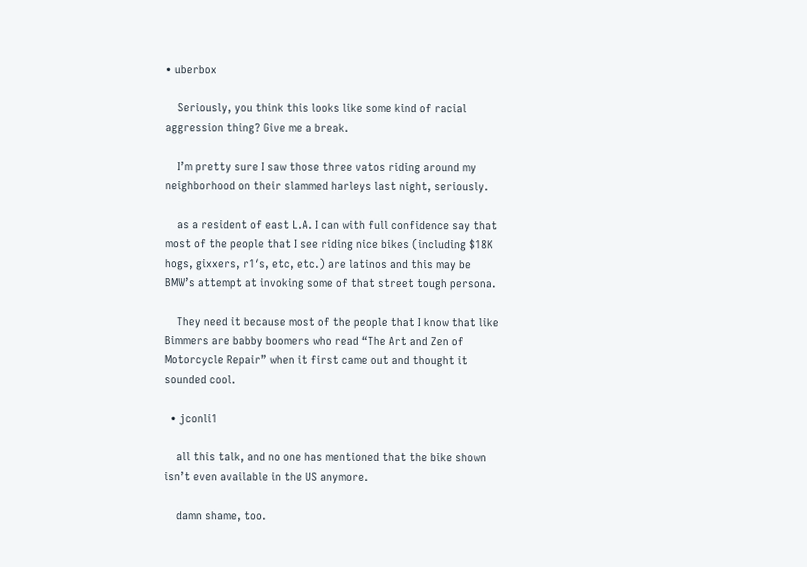• uberbox

    Seriously, you think this looks like some kind of racial aggression thing? Give me a break.

    I’m pretty sure I saw those three vatos riding around my neighborhood on their slammed harleys last night, seriously.

    as a resident of east L.A. I can with full confidence say that most of the people that I see riding nice bikes (including $18K hogs, gixxers, r1′s, etc, etc.) are latinos and this may be BMW’s attempt at invoking some of that street tough persona.

    They need it because most of the people that I know that like Bimmers are babby boomers who read “The Art and Zen of Motorcycle Repair” when it first came out and thought it sounded cool.

  • jconli1

    all this talk, and no one has mentioned that the bike shown isn’t even available in the US anymore.

    damn shame, too.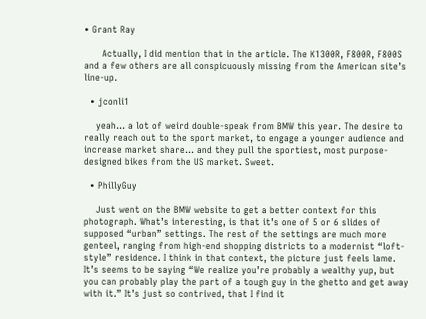• Grant Ray

      Actually, I did mention that in the article. The K1300R, F800R, F800S and a few others are all conspicuously missing from the American site’s line-up.

  • jconli1

    yeah… a lot of weird double-speak from BMW this year. The desire to really reach out to the sport market, to engage a younger audience and increase market share… and they pull the sportiest, most purpose-designed bikes from the US market. Sweet.

  • PhillyGuy

    Just went on the BMW website to get a better context for this photograph. What’s interesting, is that it’s one of 5 or 6 slides of supposed “urban” settings. The rest of the settings are much more genteel, ranging from high-end shopping districts to a modernist “loft-style” residence. I think in that context, the picture just feels lame. It’s seems to be saying “We realize you’re probably a wealthy yup, but you can probably play the part of a tough guy in the ghetto and get away with it.” It’s just so contrived, that I find it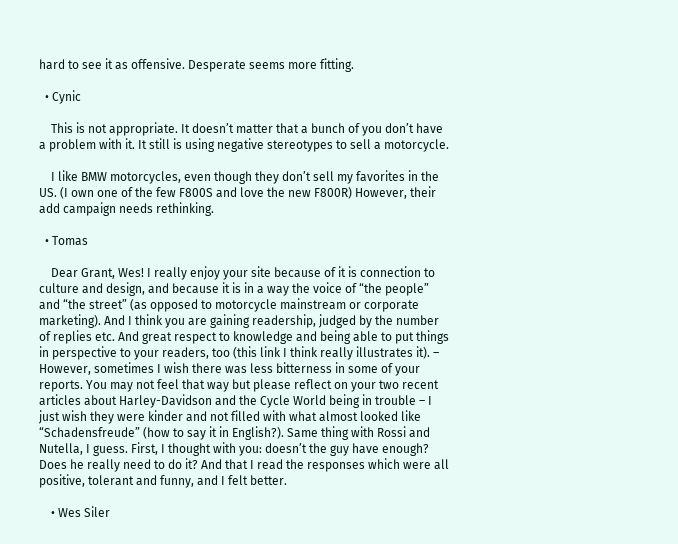hard to see it as offensive. Desperate seems more fitting.

  • Cynic

    This is not appropriate. It doesn’t matter that a bunch of you don’t have a problem with it. It still is using negative stereotypes to sell a motorcycle.

    I like BMW motorcycles, even though they don’t sell my favorites in the US. (I own one of the few F800S and love the new F800R) However, their add campaign needs rethinking.

  • Tomas

    Dear Grant, Wes! I really enjoy your site because of it is connection to culture and design, and because it is in a way the voice of “the people” and “the street” (as opposed to motorcycle mainstream or corporate marketing). And I think you are gaining readership, judged by the number of replies etc. And great respect to knowledge and being able to put things in perspective to your readers, too (this link I think really illustrates it). – However, sometimes I wish there was less bitterness in some of your reports. You may not feel that way but please reflect on your two recent articles about Harley-Davidson and the Cycle World being in trouble – I just wish they were kinder and not filled with what almost looked like “Schadensfreude” (how to say it in English?). Same thing with Rossi and Nutella, I guess. First, I thought with you: doesn’t the guy have enough? Does he really need to do it? And that I read the responses which were all positive, tolerant and funny, and I felt better.

    • Wes Siler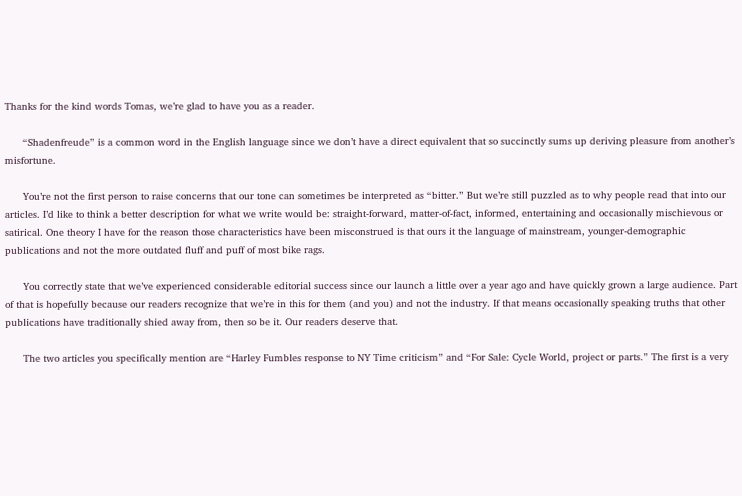Thanks for the kind words Tomas, we’re glad to have you as a reader.

      “Shadenfreude” is a common word in the English language since we don’t have a direct equivalent that so succinctly sums up deriving pleasure from another’s misfortune.

      You’re not the first person to raise concerns that our tone can sometimes be interpreted as “bitter.” But we’re still puzzled as to why people read that into our articles. I’d like to think a better description for what we write would be: straight-forward, matter-of-fact, informed, entertaining and occasionally mischievous or satirical. One theory I have for the reason those characteristics have been misconstrued is that ours it the language of mainstream, younger-demographic publications and not the more outdated fluff and puff of most bike rags.

      You correctly state that we’ve experienced considerable editorial success since our launch a little over a year ago and have quickly grown a large audience. Part of that is hopefully because our readers recognize that we’re in this for them (and you) and not the industry. If that means occasionally speaking truths that other publications have traditionally shied away from, then so be it. Our readers deserve that.

      The two articles you specifically mention are “Harley Fumbles response to NY Time criticism” and “For Sale: Cycle World, project or parts.” The first is a very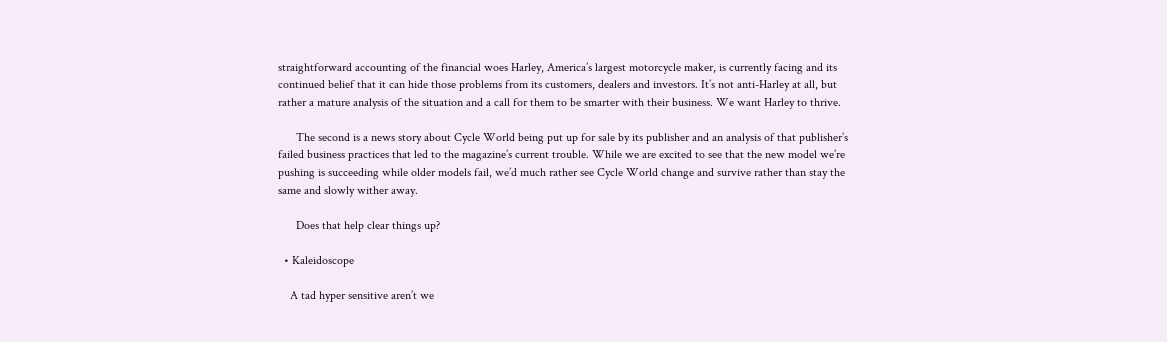straightforward accounting of the financial woes Harley, America’s largest motorcycle maker, is currently facing and its continued belief that it can hide those problems from its customers, dealers and investors. It’s not anti-Harley at all, but rather a mature analysis of the situation and a call for them to be smarter with their business. We want Harley to thrive.

      The second is a news story about Cycle World being put up for sale by its publisher and an analysis of that publisher’s failed business practices that led to the magazine’s current trouble. While we are excited to see that the new model we’re pushing is succeeding while older models fail, we’d much rather see Cycle World change and survive rather than stay the same and slowly wither away.

      Does that help clear things up?

  • Kaleidoscope

    A tad hyper sensitive aren’t we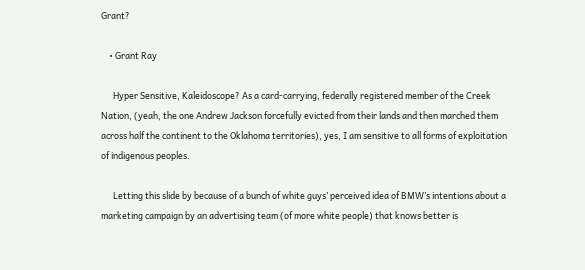Grant?

    • Grant Ray

      Hyper Sensitive, Kaleidoscope? As a card-carrying, federally registered member of the Creek Nation, (yeah, the one Andrew Jackson forcefully evicted from their lands and then marched them across half the continent to the Oklahoma territories), yes, I am sensitive to all forms of exploitation of indigenous peoples.

      Letting this slide by because of a bunch of white guys’ perceived idea of BMW’s intentions about a marketing campaign by an advertising team (of more white people) that knows better is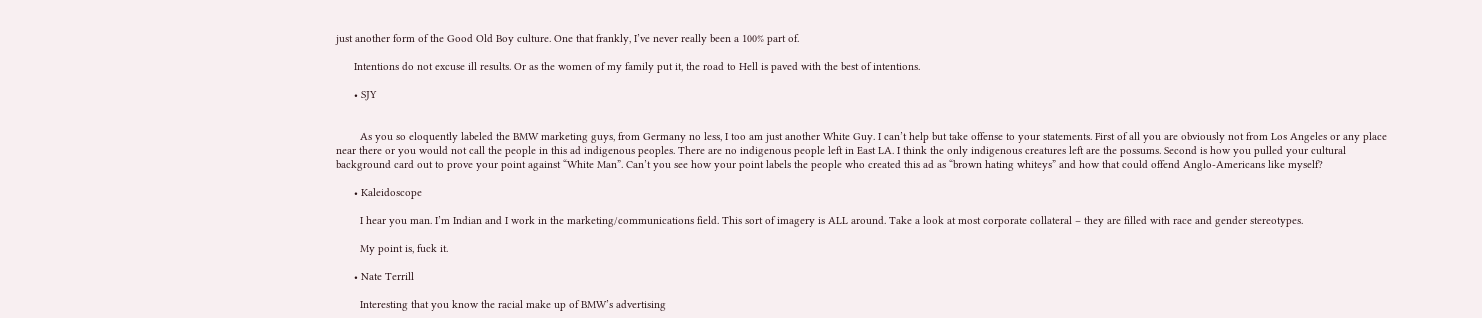just another form of the Good Old Boy culture. One that frankly, I’ve never really been a 100% part of.

      Intentions do not excuse ill results. Or as the women of my family put it, the road to Hell is paved with the best of intentions.

      • SJY


        As you so eloquently labeled the BMW marketing guys, from Germany no less, I too am just another White Guy. I can’t help but take offense to your statements. First of all you are obviously not from Los Angeles or any place near there or you would not call the people in this ad indigenous peoples. There are no indigenous people left in East LA. I think the only indigenous creatures left are the possums. Second is how you pulled your cultural background card out to prove your point against “White Man”. Can’t you see how your point labels the people who created this ad as “brown hating whiteys” and how that could offend Anglo-Americans like myself?

      • Kaleidoscope

        I hear you man. I’m Indian and I work in the marketing/communications field. This sort of imagery is ALL around. Take a look at most corporate collateral – they are filled with race and gender stereotypes.

        My point is, fuck it.

      • Nate Terrill

        Interesting that you know the racial make up of BMW’s advertising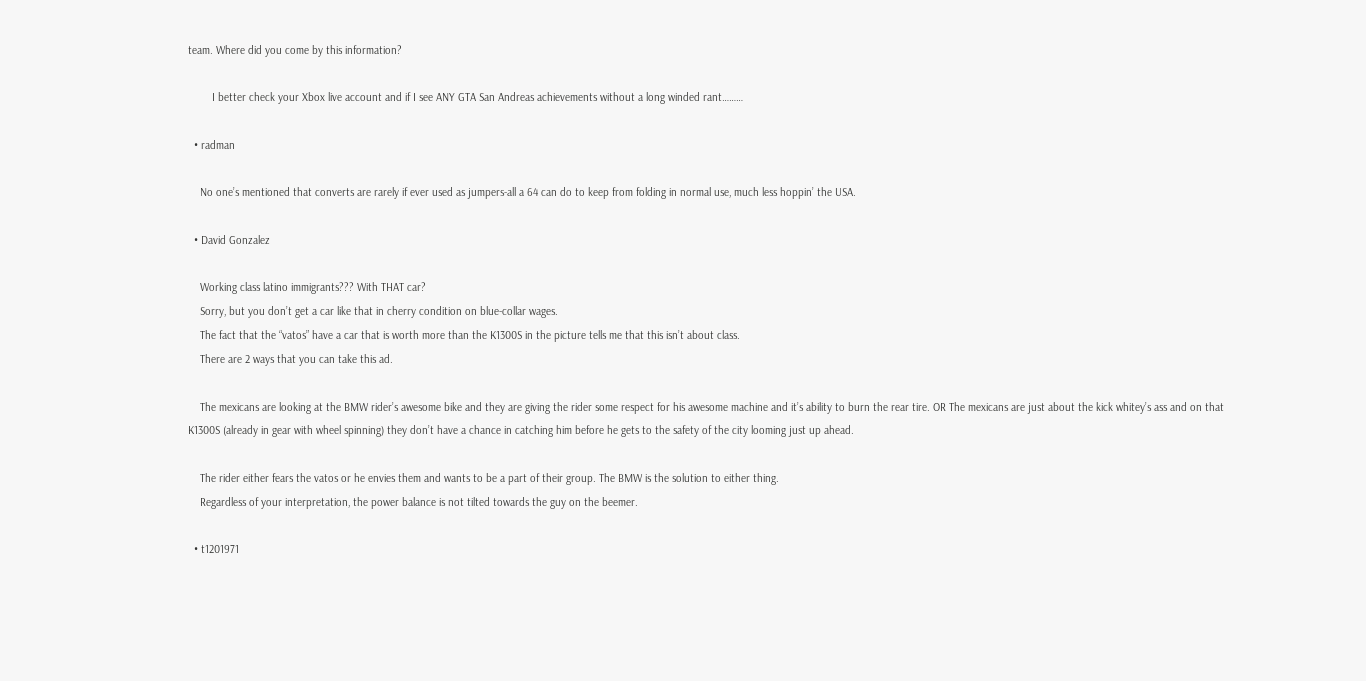team. Where did you come by this information?

        I better check your Xbox live account and if I see ANY GTA San Andreas achievements without a long winded rant………

  • radman

    No one’s mentioned that converts are rarely if ever used as jumpers-all a 64 can do to keep from folding in normal use, much less hoppin’ the USA.

  • David Gonzalez

    Working class latino immigrants??? With THAT car?
    Sorry, but you don’t get a car like that in cherry condition on blue-collar wages.
    The fact that the “vatos” have a car that is worth more than the K1300S in the picture tells me that this isn’t about class.
    There are 2 ways that you can take this ad.

    The mexicans are looking at the BMW rider’s awesome bike and they are giving the rider some respect for his awesome machine and it’s ability to burn the rear tire. OR The mexicans are just about the kick whitey’s ass and on that K1300S (already in gear with wheel spinning) they don’t have a chance in catching him before he gets to the safety of the city looming just up ahead.

    The rider either fears the vatos or he envies them and wants to be a part of their group. The BMW is the solution to either thing.
    Regardless of your interpretation, the power balance is not tilted towards the guy on the beemer.

  • t1201971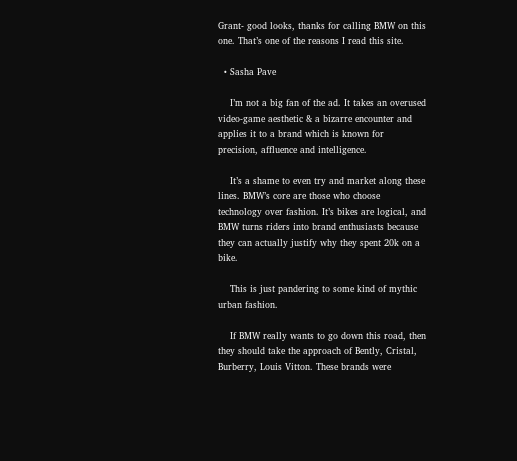Grant- good looks, thanks for calling BMW on this one. That’s one of the reasons I read this site.

  • Sasha Pave

    I’m not a big fan of the ad. It takes an overused video-game aesthetic & a bizarre encounter and applies it to a brand which is known for precision, affluence and intelligence.

    It’s a shame to even try and market along these lines. BMW’s core are those who choose technology over fashion. It’s bikes are logical, and BMW turns riders into brand enthusiasts because they can actually justify why they spent 20k on a bike.

    This is just pandering to some kind of mythic urban fashion.

    If BMW really wants to go down this road, then they should take the approach of Bently, Cristal, Burberry, Louis Vitton. These brands were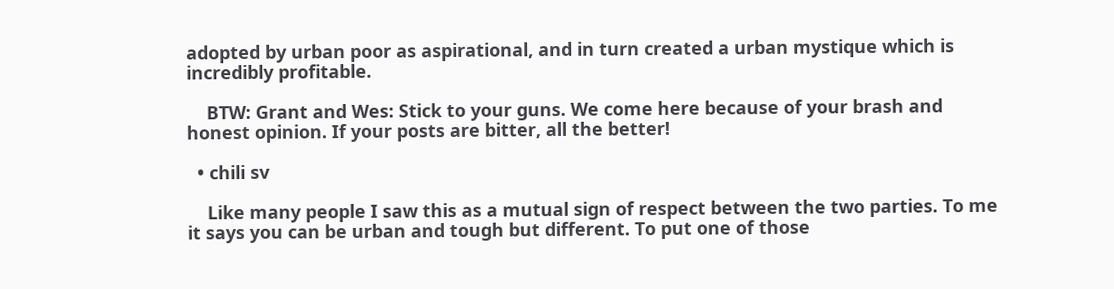adopted by urban poor as aspirational, and in turn created a urban mystique which is incredibly profitable.

    BTW: Grant and Wes: Stick to your guns. We come here because of your brash and honest opinion. If your posts are bitter, all the better!

  • chili sv

    Like many people I saw this as a mutual sign of respect between the two parties. To me it says you can be urban and tough but different. To put one of those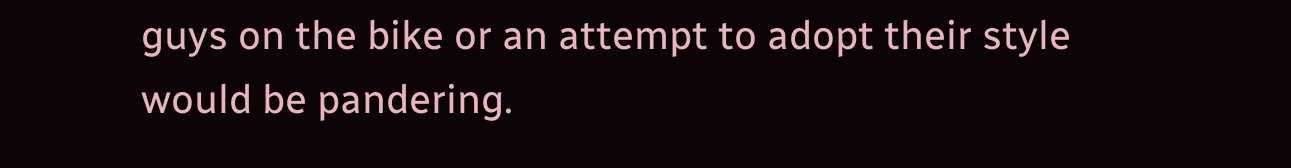guys on the bike or an attempt to adopt their style would be pandering.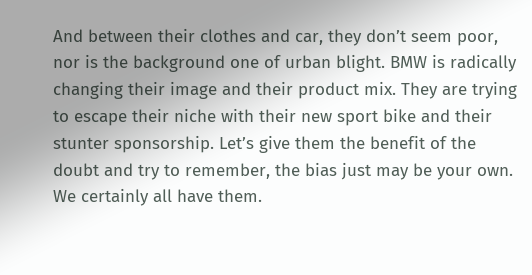And between their clothes and car, they don’t seem poor, nor is the background one of urban blight. BMW is radically changing their image and their product mix. They are trying to escape their niche with their new sport bike and their stunter sponsorship. Let’s give them the benefit of the doubt and try to remember, the bias just may be your own. We certainly all have them.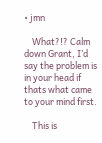• jmn

    What?!? Calm down Grant, I’d say the problem is in your head if thats what came to your mind first.

    This is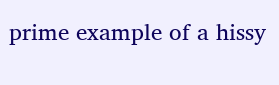prime example of a hissy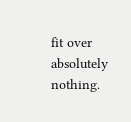fit over absolutely nothing.